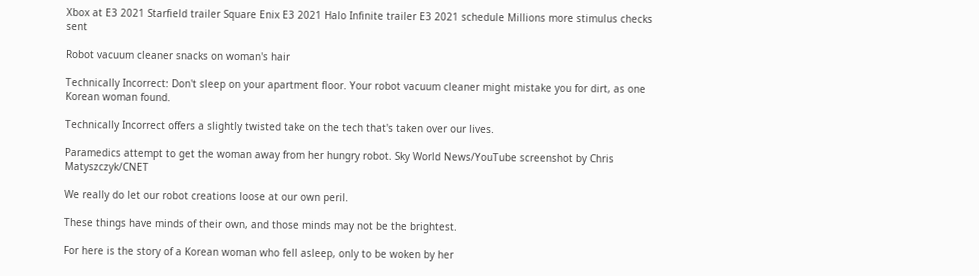Xbox at E3 2021 Starfield trailer Square Enix E3 2021 Halo Infinite trailer E3 2021 schedule Millions more stimulus checks sent

Robot vacuum cleaner snacks on woman's hair

Technically Incorrect: Don't sleep on your apartment floor. Your robot vacuum cleaner might mistake you for dirt, as one Korean woman found.

Technically Incorrect offers a slightly twisted take on the tech that's taken over our lives.

Paramedics attempt to get the woman away from her hungry robot. Sky World News/YouTube screenshot by Chris Matyszczyk/CNET

We really do let our robot creations loose at our own peril.

These things have minds of their own, and those minds may not be the brightest.

For here is the story of a Korean woman who fell asleep, only to be woken by her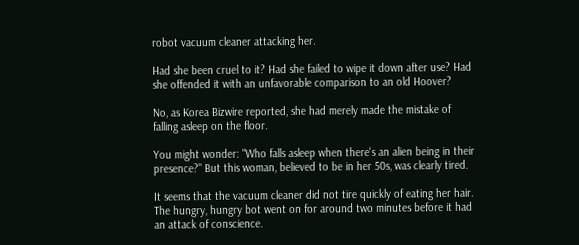robot vacuum cleaner attacking her.

Had she been cruel to it? Had she failed to wipe it down after use? Had she offended it with an unfavorable comparison to an old Hoover?

No, as Korea Bizwire reported, she had merely made the mistake of falling asleep on the floor.

You might wonder: "Who falls asleep when there's an alien being in their presence?" But this woman, believed to be in her 50s, was clearly tired.

It seems that the vacuum cleaner did not tire quickly of eating her hair. The hungry, hungry bot went on for around two minutes before it had an attack of conscience.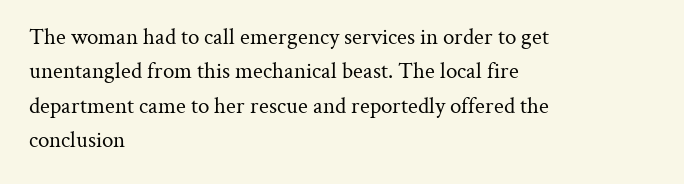The woman had to call emergency services in order to get unentangled from this mechanical beast. The local fire department came to her rescue and reportedly offered the conclusion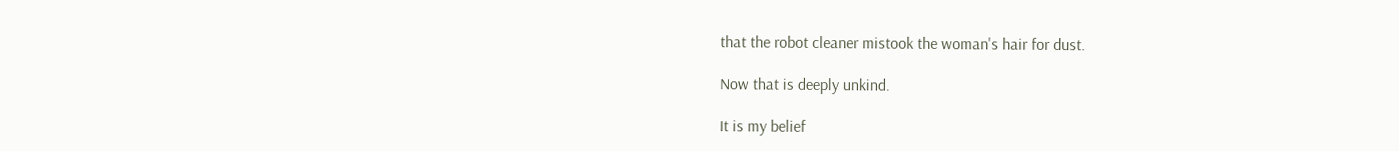that the robot cleaner mistook the woman's hair for dust.

Now that is deeply unkind.

It is my belief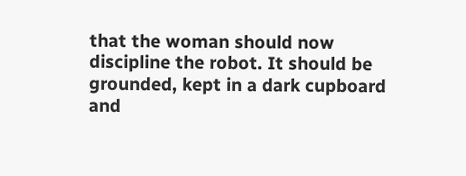that the woman should now discipline the robot. It should be grounded, kept in a dark cupboard and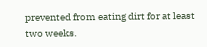prevented from eating dirt for at least two weeks.